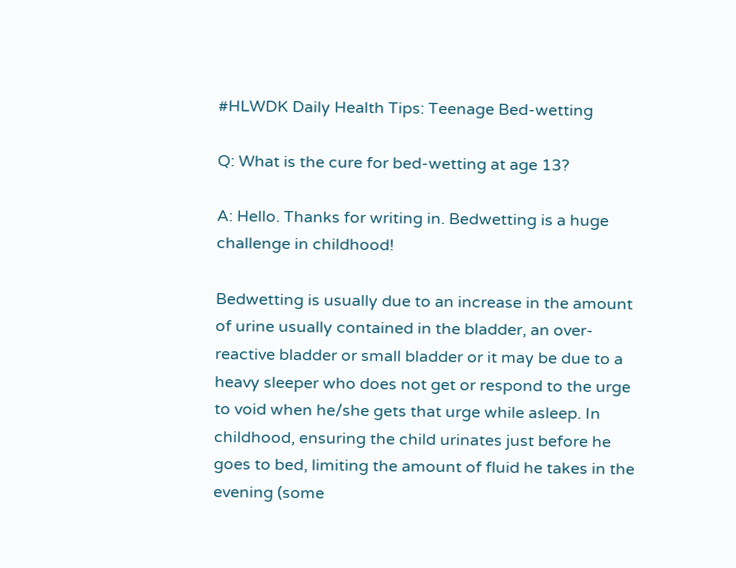#HLWDK Daily Health Tips: Teenage Bed-wetting

Q: What is the cure for bed-wetting at age 13?

A: Hello. Thanks for writing in. Bedwetting is a huge challenge in childhood!

Bedwetting is usually due to an increase in the amount of urine usually contained in the bladder, an over-reactive bladder or small bladder or it may be due to a heavy sleeper who does not get or respond to the urge to void when he/she gets that urge while asleep. In childhood, ensuring the child urinates just before he goes to bed, limiting the amount of fluid he takes in the evening (some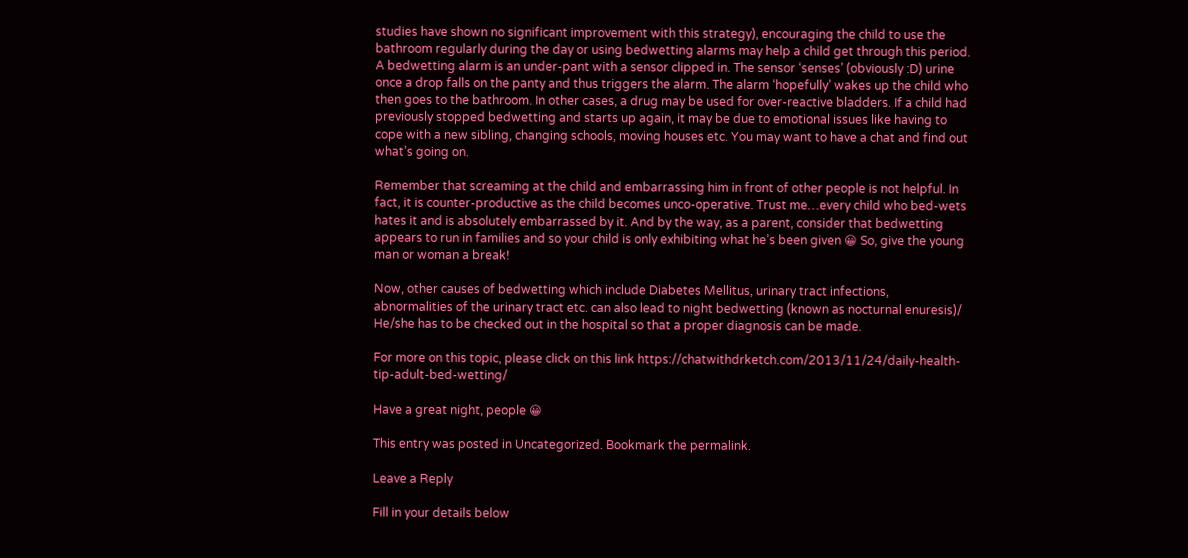studies have shown no significant improvement with this strategy), encouraging the child to use the bathroom regularly during the day or using bedwetting alarms may help a child get through this period. A bedwetting alarm is an under-pant with a sensor clipped in. The sensor ‘senses’ (obviously :D) urine once a drop falls on the panty and thus triggers the alarm. The alarm ‘hopefully’ wakes up the child who then goes to the bathroom. In other cases, a drug may be used for over-reactive bladders. If a child had previously stopped bedwetting and starts up again, it may be due to emotional issues like having to cope with a new sibling, changing schools, moving houses etc. You may want to have a chat and find out what’s going on.

Remember that screaming at the child and embarrassing him in front of other people is not helpful. In fact, it is counter-productive as the child becomes unco-operative. Trust me…every child who bed-wets hates it and is absolutely embarrassed by it. And by the way, as a parent, consider that bedwetting appears to run in families and so your child is only exhibiting what he’s been given 😀 So, give the young man or woman a break!

Now, other causes of bedwetting which include Diabetes Mellitus, urinary tract infections, abnormalities of the urinary tract etc. can also lead to night bedwetting (known as nocturnal enuresis)/ He/she has to be checked out in the hospital so that a proper diagnosis can be made.

For more on this topic, please click on this link https://chatwithdrketch.com/2013/11/24/daily-health-tip-adult-bed-wetting/

Have a great night, people 😀

This entry was posted in Uncategorized. Bookmark the permalink.

Leave a Reply

Fill in your details below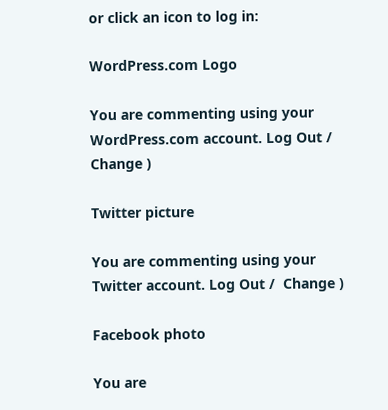or click an icon to log in:

WordPress.com Logo

You are commenting using your WordPress.com account. Log Out /  Change )

Twitter picture

You are commenting using your Twitter account. Log Out /  Change )

Facebook photo

You are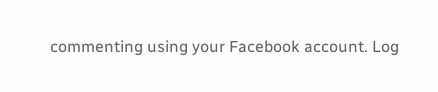commenting using your Facebook account. Log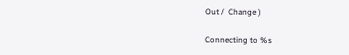Out /  Change )

Connecting to %s